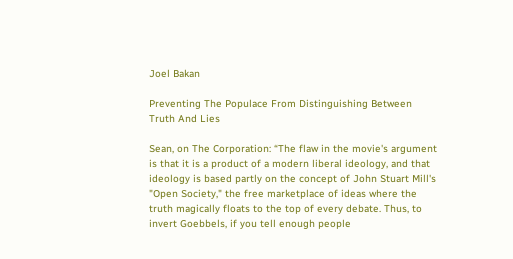Joel Bakan

Preventing The Populace From Distinguishing Between Truth And Lies

Sean, on The Corporation: “The flaw in the movie's argument is that it is a product of a modern liberal ideology, and that ideology is based partly on the concept of John Stuart Mill's "Open Society," the free marketplace of ideas where the truth magically floats to the top of every debate. Thus, to invert Goebbels, if you tell enough people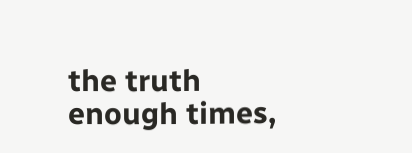the truth enough times,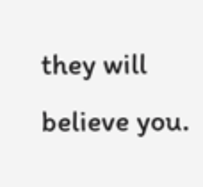they will believe you.